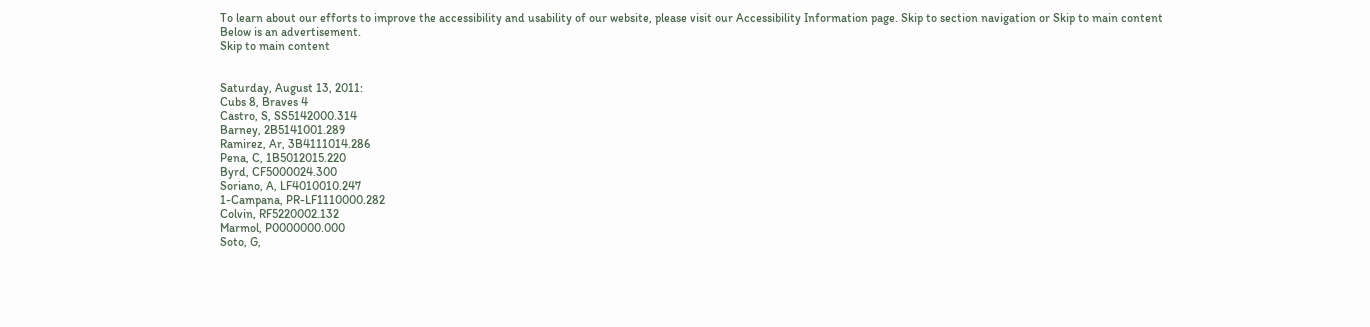To learn about our efforts to improve the accessibility and usability of our website, please visit our Accessibility Information page. Skip to section navigation or Skip to main content
Below is an advertisement.
Skip to main content


Saturday, August 13, 2011:
Cubs 8, Braves 4
Castro, S, SS5142000.314
Barney, 2B5141001.289
Ramirez, Ar, 3B4111014.286
Pena, C, 1B5012015.220
Byrd, CF5000024.300
Soriano, A, LF4010010.247
1-Campana, PR-LF1110000.282
Colvin, RF5220002.132
Marmol, P0000000.000
Soto, G,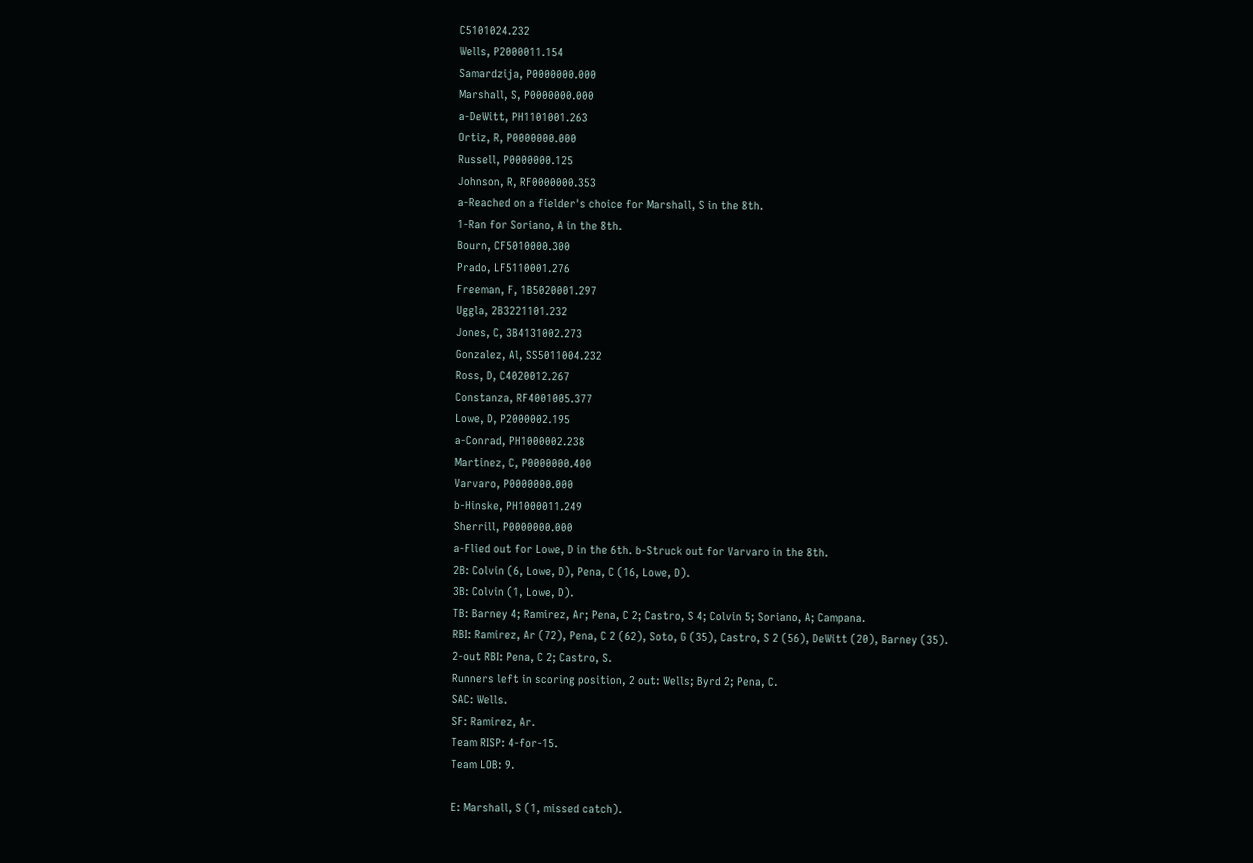C5101024.232
Wells, P2000011.154
Samardzija, P0000000.000
Marshall, S, P0000000.000
a-DeWitt, PH1101001.263
Ortiz, R, P0000000.000
Russell, P0000000.125
Johnson, R, RF0000000.353
a-Reached on a fielder's choice for Marshall, S in the 8th.
1-Ran for Soriano, A in the 8th.
Bourn, CF5010000.300
Prado, LF5110001.276
Freeman, F, 1B5020001.297
Uggla, 2B3221101.232
Jones, C, 3B4131002.273
Gonzalez, Al, SS5011004.232
Ross, D, C4020012.267
Constanza, RF4001005.377
Lowe, D, P2000002.195
a-Conrad, PH1000002.238
Martinez, C, P0000000.400
Varvaro, P0000000.000
b-Hinske, PH1000011.249
Sherrill, P0000000.000
a-Flied out for Lowe, D in the 6th. b-Struck out for Varvaro in the 8th.
2B: Colvin (6, Lowe, D), Pena, C (16, Lowe, D).
3B: Colvin (1, Lowe, D).
TB: Barney 4; Ramirez, Ar; Pena, C 2; Castro, S 4; Colvin 5; Soriano, A; Campana.
RBI: Ramirez, Ar (72), Pena, C 2 (62), Soto, G (35), Castro, S 2 (56), DeWitt (20), Barney (35).
2-out RBI: Pena, C 2; Castro, S.
Runners left in scoring position, 2 out: Wells; Byrd 2; Pena, C.
SAC: Wells.
SF: Ramirez, Ar.
Team RISP: 4-for-15.
Team LOB: 9.

E: Marshall, S (1, missed catch).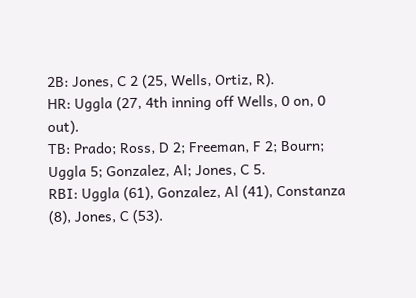2B: Jones, C 2 (25, Wells, Ortiz, R).
HR: Uggla (27, 4th inning off Wells, 0 on, 0 out).
TB: Prado; Ross, D 2; Freeman, F 2; Bourn; Uggla 5; Gonzalez, Al; Jones, C 5.
RBI: Uggla (61), Gonzalez, Al (41), Constanza (8), Jones, C (53).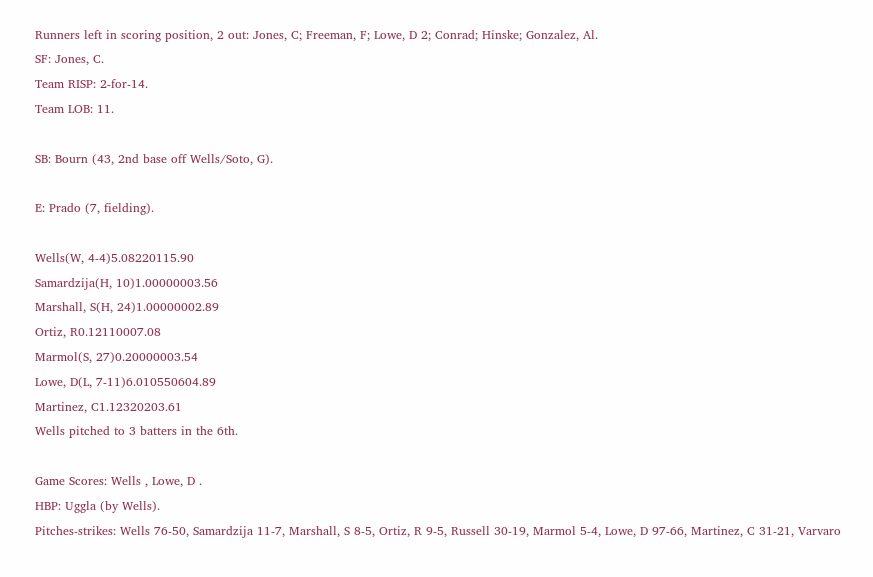Runners left in scoring position, 2 out: Jones, C; Freeman, F; Lowe, D 2; Conrad; Hinske; Gonzalez, Al.
SF: Jones, C.
Team RISP: 2-for-14.
Team LOB: 11.

SB: Bourn (43, 2nd base off Wells/Soto, G).

E: Prado (7, fielding).

Wells(W, 4-4)5.08220115.90
Samardzija(H, 10)1.00000003.56
Marshall, S(H, 24)1.00000002.89
Ortiz, R0.12110007.08
Marmol(S, 27)0.20000003.54
Lowe, D(L, 7-11)6.010550604.89
Martinez, C1.12320203.61
Wells pitched to 3 batters in the 6th.

Game Scores: Wells , Lowe, D .
HBP: Uggla (by Wells).
Pitches-strikes: Wells 76-50, Samardzija 11-7, Marshall, S 8-5, Ortiz, R 9-5, Russell 30-19, Marmol 5-4, Lowe, D 97-66, Martinez, C 31-21, Varvaro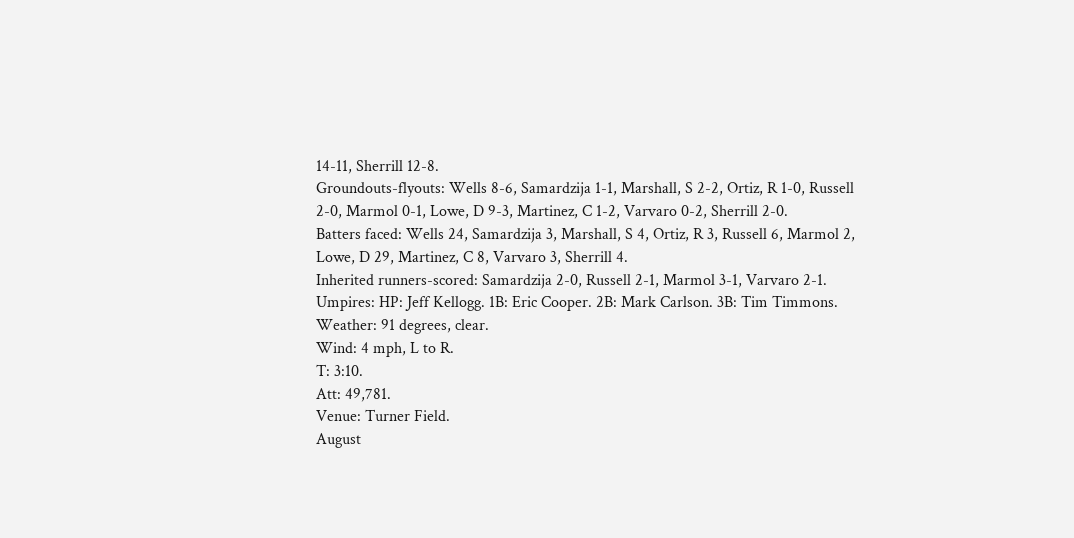14-11, Sherrill 12-8.
Groundouts-flyouts: Wells 8-6, Samardzija 1-1, Marshall, S 2-2, Ortiz, R 1-0, Russell 2-0, Marmol 0-1, Lowe, D 9-3, Martinez, C 1-2, Varvaro 0-2, Sherrill 2-0.
Batters faced: Wells 24, Samardzija 3, Marshall, S 4, Ortiz, R 3, Russell 6, Marmol 2, Lowe, D 29, Martinez, C 8, Varvaro 3, Sherrill 4.
Inherited runners-scored: Samardzija 2-0, Russell 2-1, Marmol 3-1, Varvaro 2-1.
Umpires: HP: Jeff Kellogg. 1B: Eric Cooper. 2B: Mark Carlson. 3B: Tim Timmons.
Weather: 91 degrees, clear.
Wind: 4 mph, L to R.
T: 3:10.
Att: 49,781.
Venue: Turner Field.
August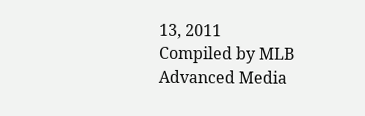13, 2011
Compiled by MLB Advanced Media